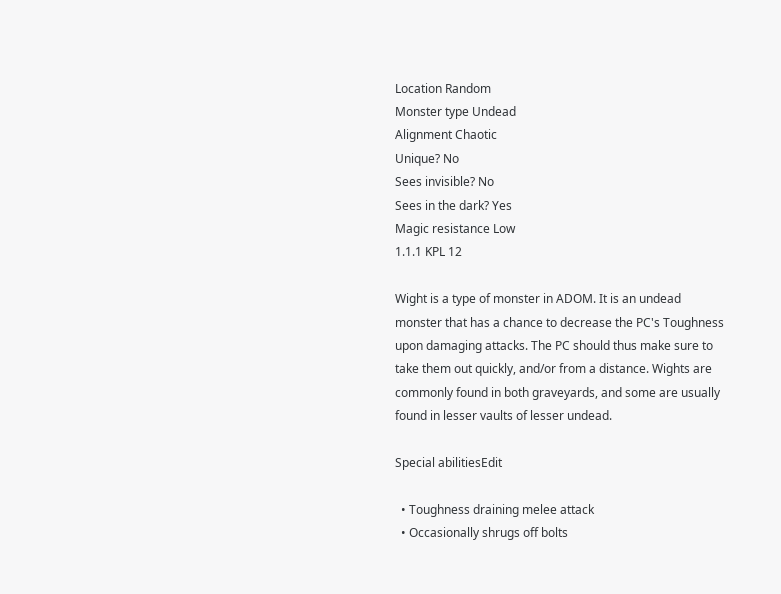Location Random
Monster type Undead
Alignment Chaotic
Unique? No
Sees invisible? No
Sees in the dark? Yes
Magic resistance Low
1.1.1 KPL 12

Wight is a type of monster in ADOM. It is an undead monster that has a chance to decrease the PC's Toughness upon damaging attacks. The PC should thus make sure to take them out quickly, and/or from a distance. Wights are commonly found in both graveyards, and some are usually found in lesser vaults of lesser undead.

Special abilitiesEdit

  • Toughness draining melee attack
  • Occasionally shrugs off bolts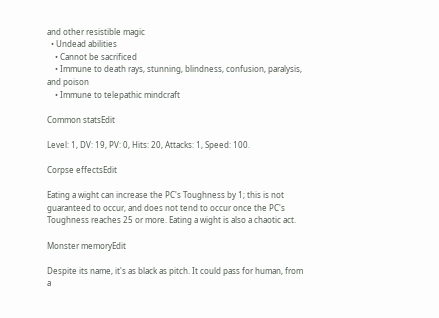and other resistible magic
  • Undead abilities
    • Cannot be sacrificed
    • Immune to death rays, stunning, blindness, confusion, paralysis, and poison
    • Immune to telepathic mindcraft

Common statsEdit

Level: 1, DV: 19, PV: 0, Hits: 20, Attacks: 1, Speed: 100.

Corpse effectsEdit

Eating a wight can increase the PC's Toughness by 1; this is not guaranteed to occur, and does not tend to occur once the PC's Toughness reaches 25 or more. Eating a wight is also a chaotic act.

Monster memoryEdit

Despite its name, it's as black as pitch. It could pass for human, from a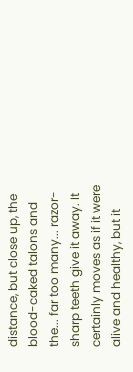distance, but close up, the blood-caked talons and the... far too many... razor-sharp teeth give it away. It certainly moves as if it were alive and healthy, but it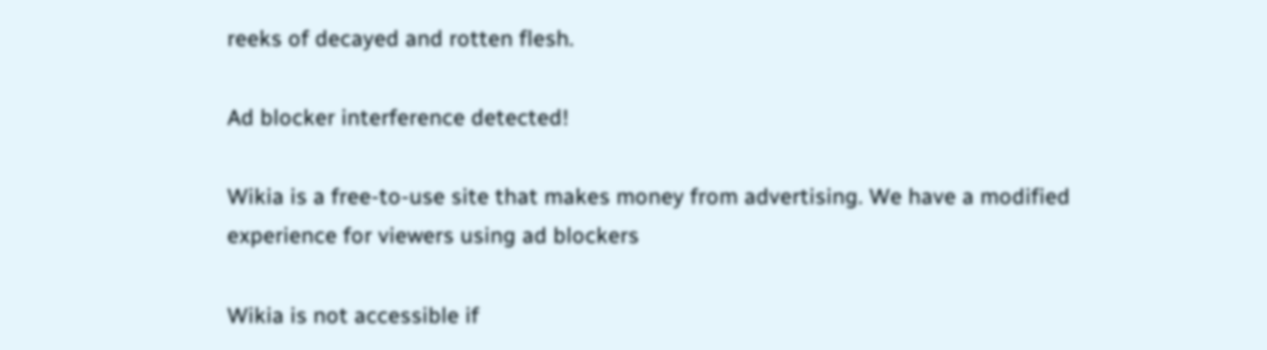reeks of decayed and rotten flesh.

Ad blocker interference detected!

Wikia is a free-to-use site that makes money from advertising. We have a modified experience for viewers using ad blockers

Wikia is not accessible if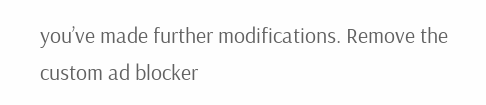you’ve made further modifications. Remove the custom ad blocker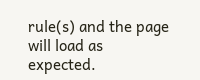rule(s) and the page will load as expected.